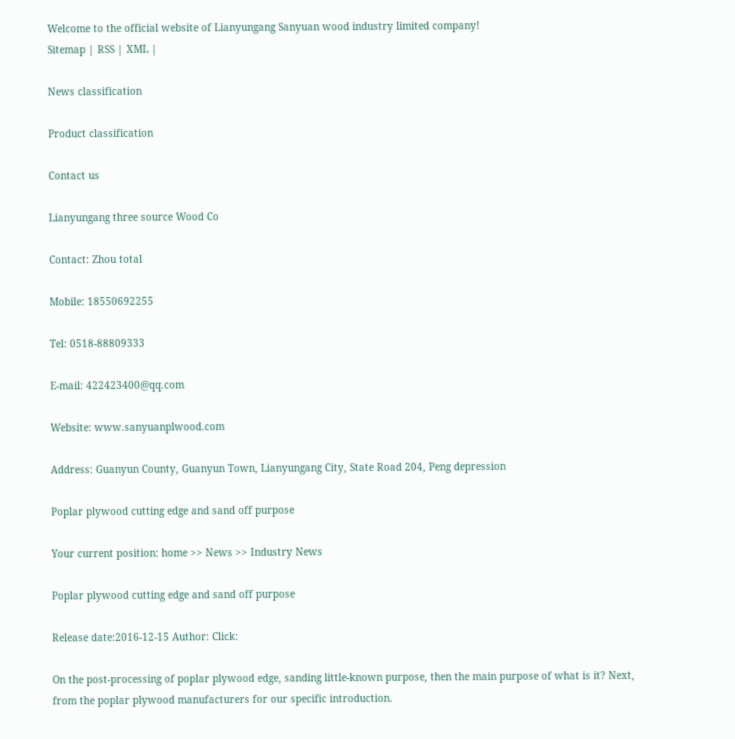Welcome to the official website of Lianyungang Sanyuan wood industry limited company!
Sitemap | RSS | XML |

News classification

Product classification

Contact us

Lianyungang three source Wood Co

Contact: Zhou total

Mobile: 18550692255

Tel: 0518-88809333

E-mail: 422423400@qq.com

Website: www.sanyuanplwood.com

Address: Guanyun County, Guanyun Town, Lianyungang City, State Road 204, Peng depression

Poplar plywood cutting edge and sand off purpose

Your current position: home >> News >> Industry News

Poplar plywood cutting edge and sand off purpose

Release date:2016-12-15 Author: Click:

On the post-processing of poplar plywood edge, sanding little-known purpose, then the main purpose of what is it? Next, from the poplar plywood manufacturers for our specific introduction.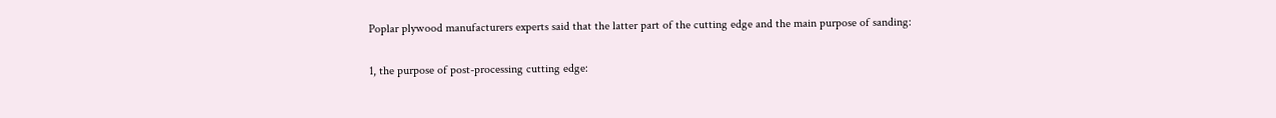Poplar plywood manufacturers experts said that the latter part of the cutting edge and the main purpose of sanding:

1, the purpose of post-processing cutting edge: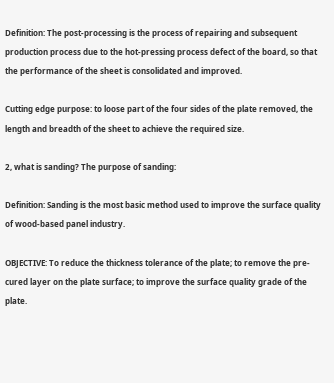Definition: The post-processing is the process of repairing and subsequent production process due to the hot-pressing process defect of the board, so that the performance of the sheet is consolidated and improved.

Cutting edge purpose: to loose part of the four sides of the plate removed, the length and breadth of the sheet to achieve the required size.

2, what is sanding? The purpose of sanding:

Definition: Sanding is the most basic method used to improve the surface quality of wood-based panel industry.

OBJECTIVE: To reduce the thickness tolerance of the plate; to remove the pre-cured layer on the plate surface; to improve the surface quality grade of the plate.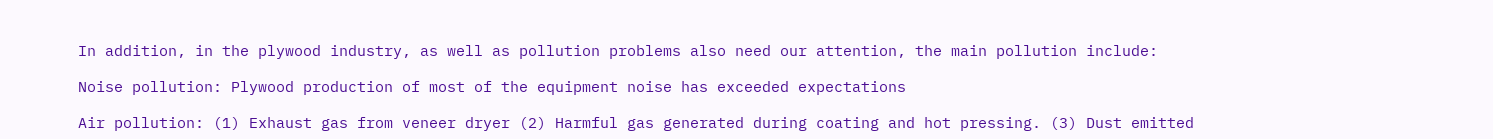In addition, in the plywood industry, as well as pollution problems also need our attention, the main pollution include:

Noise pollution: Plywood production of most of the equipment noise has exceeded expectations

Air pollution: (1) Exhaust gas from veneer dryer (2) Harmful gas generated during coating and hot pressing. (3) Dust emitted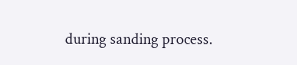during sanding process.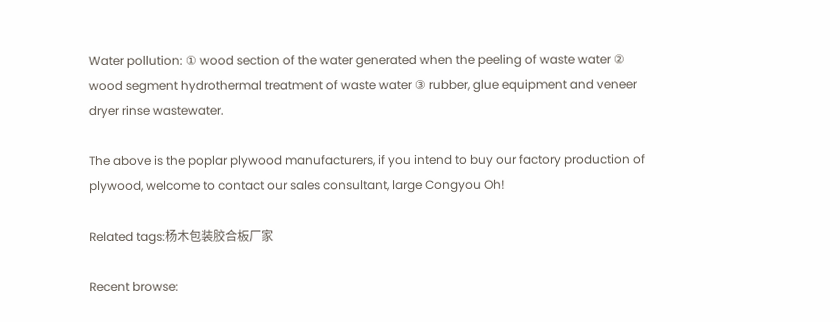Water pollution: ① wood section of the water generated when the peeling of waste water ② wood segment hydrothermal treatment of waste water ③ rubber, glue equipment and veneer dryer rinse wastewater.

The above is the poplar plywood manufacturers, if you intend to buy our factory production of plywood, welcome to contact our sales consultant, large Congyou Oh!

Related tags:杨木包装胶合板厂家

Recent browse: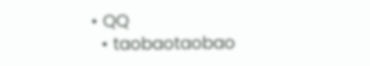• QQ
  • taobaotaobao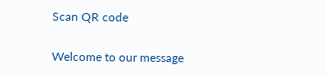Scan QR code

Welcome to our message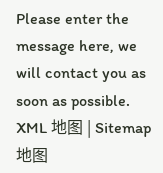Please enter the message here, we will contact you as soon as possible.
XML 地图 | Sitemap 地图